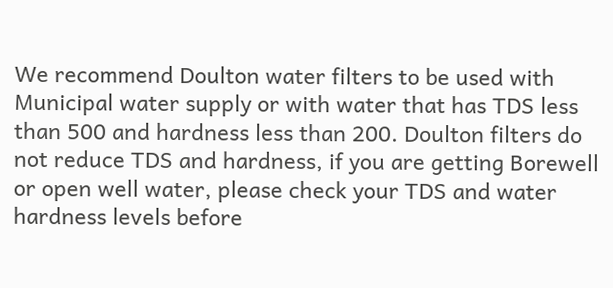We recommend Doulton water filters to be used with Municipal water supply or with water that has TDS less than 500 and hardness less than 200. Doulton filters do not reduce TDS and hardness, if you are getting Borewell or open well water, please check your TDS and water hardness levels before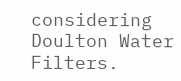considering Doulton Water Filters.